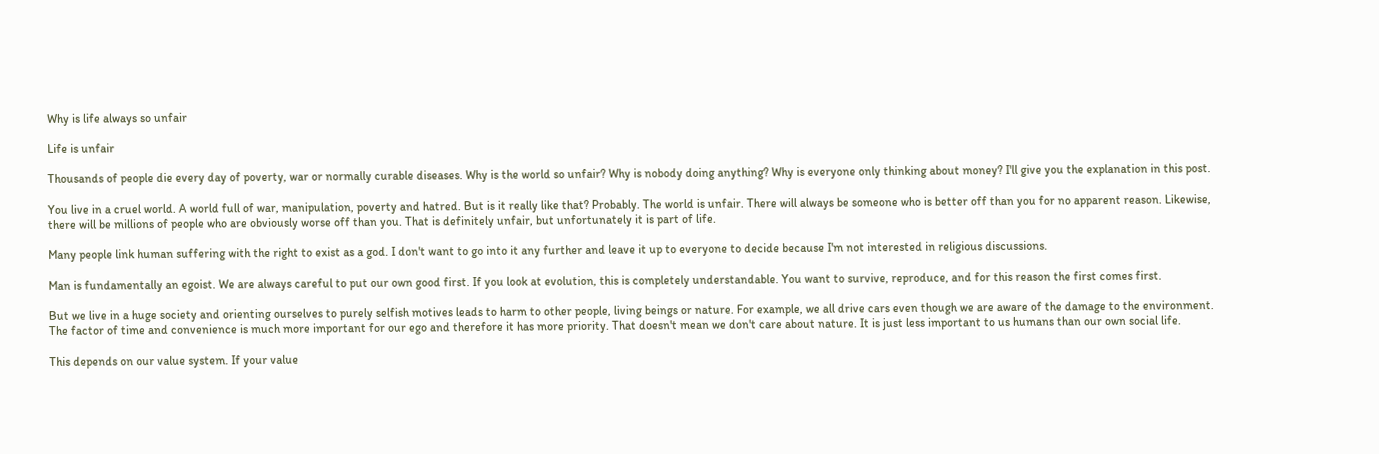Why is life always so unfair

Life is unfair

Thousands of people die every day of poverty, war or normally curable diseases. Why is the world so unfair? Why is nobody doing anything? Why is everyone only thinking about money? I'll give you the explanation in this post.

You live in a cruel world. A world full of war, manipulation, poverty and hatred. But is it really like that? Probably. The world is unfair. There will always be someone who is better off than you for no apparent reason. Likewise, there will be millions of people who are obviously worse off than you. That is definitely unfair, but unfortunately it is part of life.

Many people link human suffering with the right to exist as a god. I don't want to go into it any further and leave it up to everyone to decide because I'm not interested in religious discussions.

Man is fundamentally an egoist. We are always careful to put our own good first. If you look at evolution, this is completely understandable. You want to survive, reproduce, and for this reason the first comes first.

But we live in a huge society and orienting ourselves to purely selfish motives leads to harm to other people, living beings or nature. For example, we all drive cars even though we are aware of the damage to the environment. The factor of time and convenience is much more important for our ego and therefore it has more priority. That doesn't mean we don't care about nature. It is just less important to us humans than our own social life.

This depends on our value system. If your value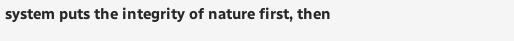system puts the integrity of nature first, then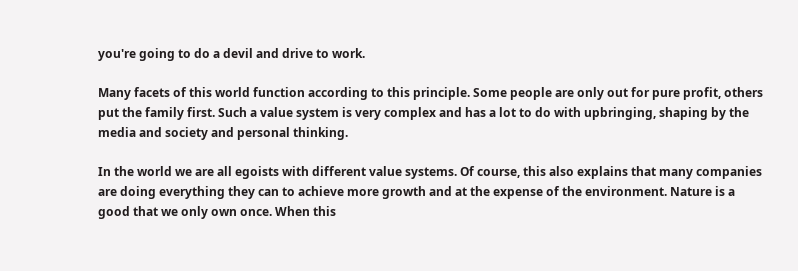you're going to do a devil and drive to work.

Many facets of this world function according to this principle. Some people are only out for pure profit, others put the family first. Such a value system is very complex and has a lot to do with upbringing, shaping by the media and society and personal thinking.

In the world we are all egoists with different value systems. Of course, this also explains that many companies are doing everything they can to achieve more growth and at the expense of the environment. Nature is a good that we only own once. When this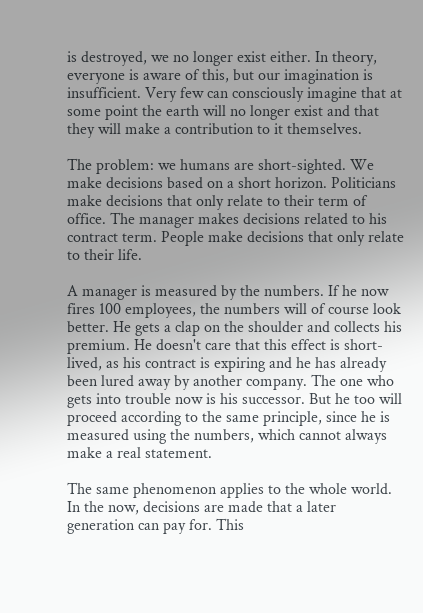is destroyed, we no longer exist either. In theory, everyone is aware of this, but our imagination is insufficient. Very few can consciously imagine that at some point the earth will no longer exist and that they will make a contribution to it themselves.

The problem: we humans are short-sighted. We make decisions based on a short horizon. Politicians make decisions that only relate to their term of office. The manager makes decisions related to his contract term. People make decisions that only relate to their life.

A manager is measured by the numbers. If he now fires 100 employees, the numbers will of course look better. He gets a clap on the shoulder and collects his premium. He doesn't care that this effect is short-lived, as his contract is expiring and he has already been lured away by another company. The one who gets into trouble now is his successor. But he too will proceed according to the same principle, since he is measured using the numbers, which cannot always make a real statement.

The same phenomenon applies to the whole world. In the now, decisions are made that a later generation can pay for. This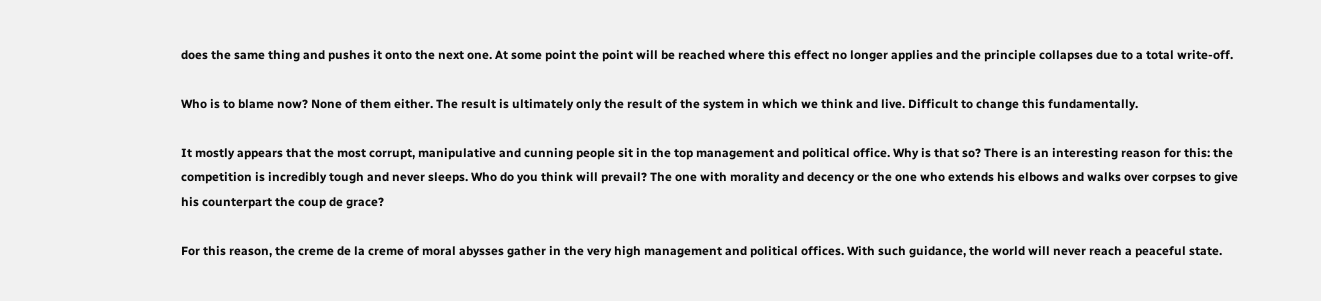does the same thing and pushes it onto the next one. At some point the point will be reached where this effect no longer applies and the principle collapses due to a total write-off.

Who is to blame now? None of them either. The result is ultimately only the result of the system in which we think and live. Difficult to change this fundamentally.

It mostly appears that the most corrupt, manipulative and cunning people sit in the top management and political office. Why is that so? There is an interesting reason for this: the competition is incredibly tough and never sleeps. Who do you think will prevail? The one with morality and decency or the one who extends his elbows and walks over corpses to give his counterpart the coup de grace?

For this reason, the creme de la creme of moral abysses gather in the very high management and political offices. With such guidance, the world will never reach a peaceful state.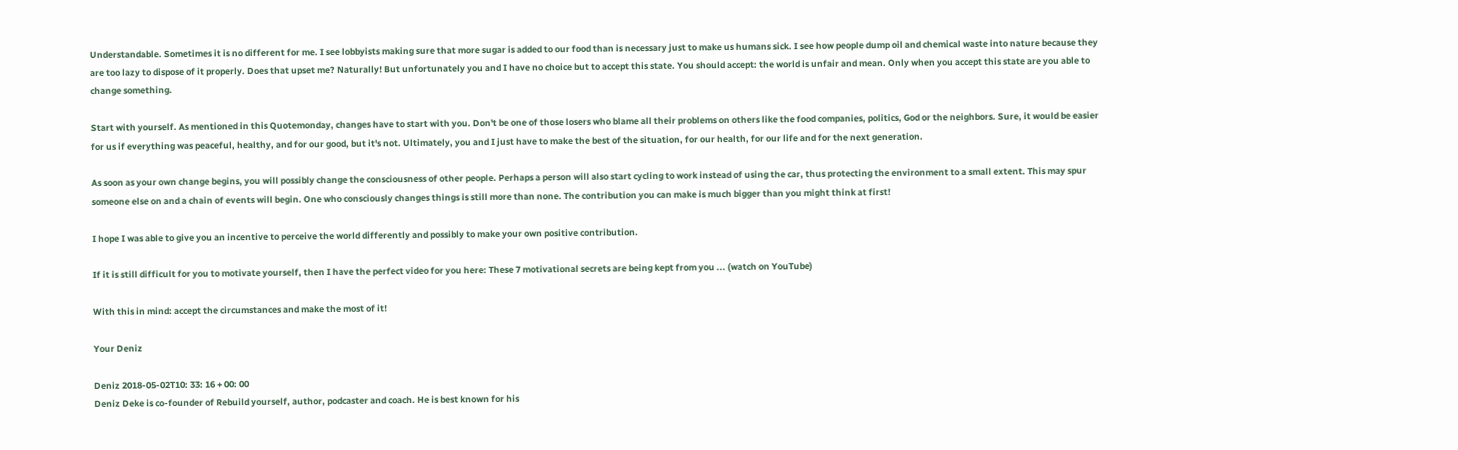Understandable. Sometimes it is no different for me. I see lobbyists making sure that more sugar is added to our food than is necessary just to make us humans sick. I see how people dump oil and chemical waste into nature because they are too lazy to dispose of it properly. Does that upset me? Naturally! But unfortunately you and I have no choice but to accept this state. You should accept: the world is unfair and mean. Only when you accept this state are you able to change something.

Start with yourself. As mentioned in this Quotemonday, changes have to start with you. Don't be one of those losers who blame all their problems on others like the food companies, politics, God or the neighbors. Sure, it would be easier for us if everything was peaceful, healthy, and for our good, but it's not. Ultimately, you and I just have to make the best of the situation, for our health, for our life and for the next generation.

As soon as your own change begins, you will possibly change the consciousness of other people. Perhaps a person will also start cycling to work instead of using the car, thus protecting the environment to a small extent. This may spur someone else on and a chain of events will begin. One who consciously changes things is still more than none. The contribution you can make is much bigger than you might think at first!

I hope I was able to give you an incentive to perceive the world differently and possibly to make your own positive contribution.

If it is still difficult for you to motivate yourself, then I have the perfect video for you here: These 7 motivational secrets are being kept from you ... (watch on YouTube)

With this in mind: accept the circumstances and make the most of it!

Your Deniz

Deniz 2018-05-02T10: 33: 16 + 00: 00
Deniz Deke is co-founder of Rebuild yourself, author, podcaster and coach. He is best known for his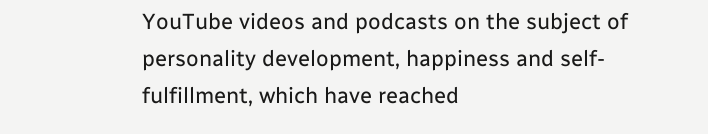YouTube videos and podcasts on the subject of personality development, happiness and self-fulfillment, which have reached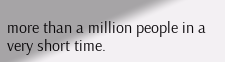more than a million people in a very short time.